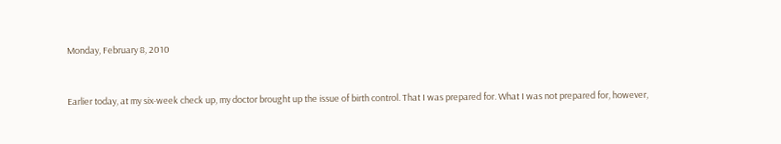Monday, February 8, 2010


Earlier today, at my six-week check up, my doctor brought up the issue of birth control. That I was prepared for. What I was not prepared for, however,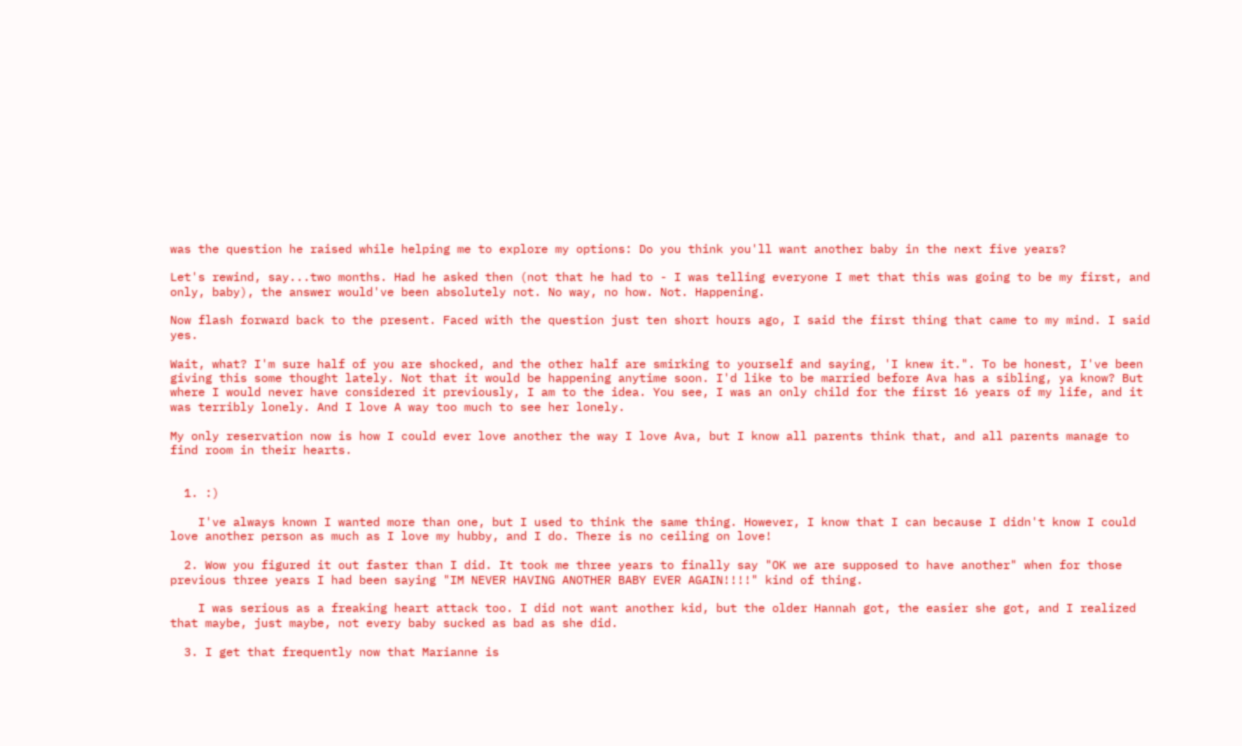was the question he raised while helping me to explore my options: Do you think you'll want another baby in the next five years?

Let's rewind, say...two months. Had he asked then (not that he had to - I was telling everyone I met that this was going to be my first, and only, baby), the answer would've been absolutely not. No way, no how. Not. Happening.

Now flash forward back to the present. Faced with the question just ten short hours ago, I said the first thing that came to my mind. I said yes.

Wait, what? I'm sure half of you are shocked, and the other half are smirking to yourself and saying, 'I knew it.". To be honest, I've been giving this some thought lately. Not that it would be happening anytime soon. I'd like to be married before Ava has a sibling, ya know? But where I would never have considered it previously, I am to the idea. You see, I was an only child for the first 16 years of my life, and it was terribly lonely. And I love A way too much to see her lonely.

My only reservation now is how I could ever love another the way I love Ava, but I know all parents think that, and all parents manage to find room in their hearts.


  1. :)

    I've always known I wanted more than one, but I used to think the same thing. However, I know that I can because I didn't know I could love another person as much as I love my hubby, and I do. There is no ceiling on love!

  2. Wow you figured it out faster than I did. It took me three years to finally say "OK we are supposed to have another" when for those previous three years I had been saying "IM NEVER HAVING ANOTHER BABY EVER AGAIN!!!!" kind of thing.

    I was serious as a freaking heart attack too. I did not want another kid, but the older Hannah got, the easier she got, and I realized that maybe, just maybe, not every baby sucked as bad as she did.

  3. I get that frequently now that Marianne is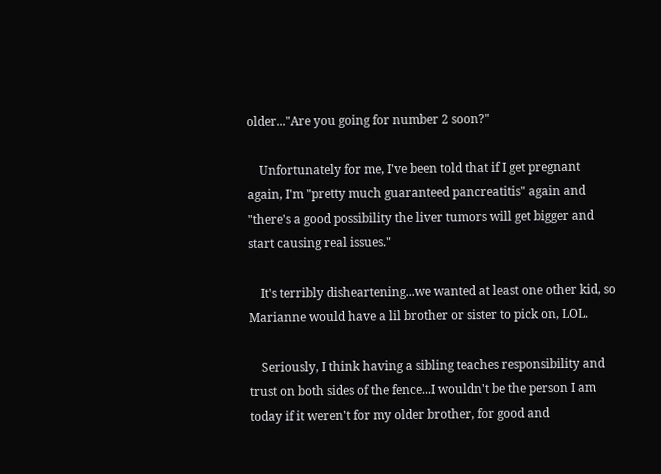older..."Are you going for number 2 soon?"

    Unfortunately for me, I've been told that if I get pregnant again, I'm "pretty much guaranteed pancreatitis" again and "there's a good possibility the liver tumors will get bigger and start causing real issues."

    It's terribly disheartening...we wanted at least one other kid, so Marianne would have a lil brother or sister to pick on, LOL.

    Seriously, I think having a sibling teaches responsibility and trust on both sides of the fence...I wouldn't be the person I am today if it weren't for my older brother, for good and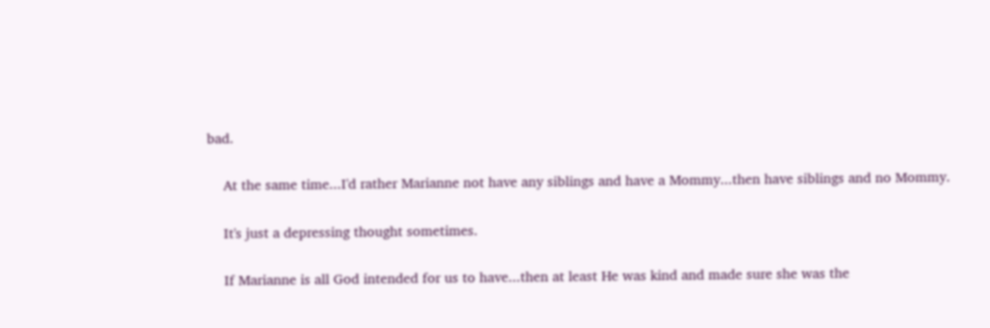bad.

    At the same time...I'd rather Marianne not have any siblings and have a Mommy...then have siblings and no Mommy.

    It's just a depressing thought sometimes.

    If Marianne is all God intended for us to have...then at least He was kind and made sure she was the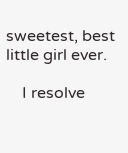sweetest, best little girl ever.

    I resolve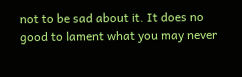not to be sad about it. It does no good to lament what you may never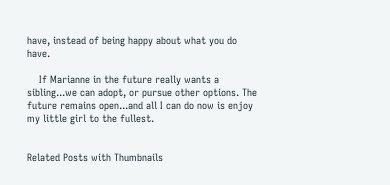have, instead of being happy about what you do have.

    If Marianne in the future really wants a sibling...we can adopt, or pursue other options. The future remains open...and all I can do now is enjoy my little girl to the fullest.


Related Posts with Thumbnails